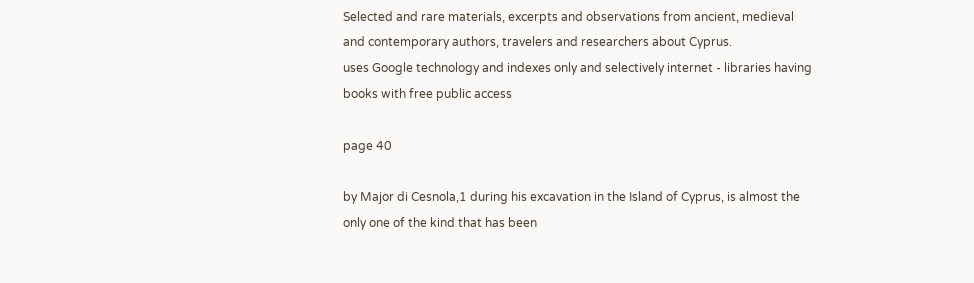Selected and rare materials, excerpts and observations from ancient, medieval and contemporary authors, travelers and researchers about Cyprus.
uses Google technology and indexes only and selectively internet - libraries having books with free public access

page 40

by Major di Cesnola,1 during his excavation in the Island of Cyprus, is almost the only one of the kind that has been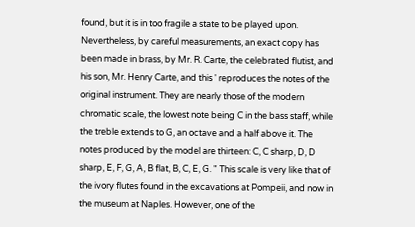found, but it is in too fragile a state to be played upon. Nevertheless, by careful measurements, an exact copy has been made in brass, by Mr. R. Carte, the celebrated flutist, and his son, Mr. Henry Carte, and this ' reproduces the notes of the original instrument. They are nearly those of the modern chromatic scale, the lowest note being C in the bass staff, while the treble extends to G, an octave and a half above it. The notes produced by the model are thirteen: C, C sharp, D, D sharp, E, F, G, A, B flat, B, C, E, G. " This scale is very like that of the ivory flutes found in the excavations at Pompeii, and now in the museum at Naples. However, one of the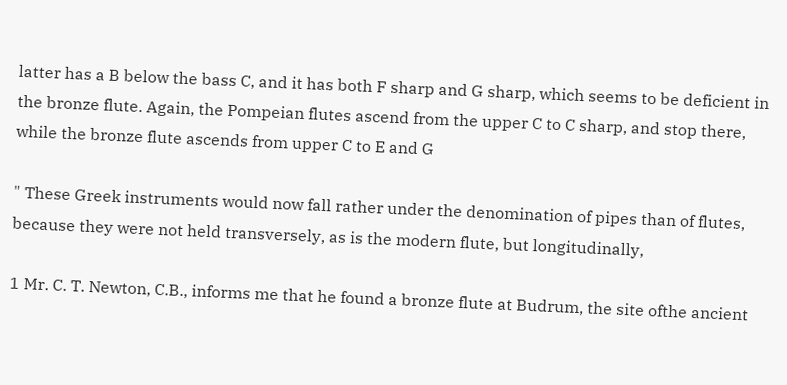latter has a B below the bass C, and it has both F sharp and G sharp, which seems to be deficient in the bronze flute. Again, the Pompeian flutes ascend from the upper C to C sharp, and stop there, while the bronze flute ascends from upper C to E and G

" These Greek instruments would now fall rather under the denomination of pipes than of flutes, because they were not held transversely, as is the modern flute, but longitudinally,

1 Mr. C. T. Newton, C.B., informs me that he found a bronze flute at Budrum, the site ofthe ancient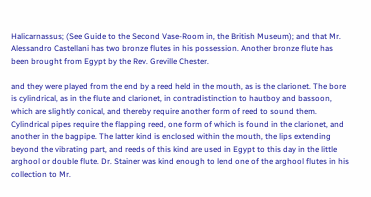Halicarnassus; (See Guide to the Second Vase-Room in, the British Museum); and that Mr. Alessandro Castellani has two bronze flutes in his possession. Another bronze flute has been brought from Egypt by the Rev. Greville Chester.

and they were played from the end by a reed held in the mouth, as is the clarionet. The bore is cylindrical, as in the flute and clarionet, in contradistinction to hautboy and bassoon, which are slightly conical, and thereby require another form of reed to sound them. Cylindrical pipes require the flapping reed, one form of which is found in the clarionet, and another in the bagpipe. The latter kind is enclosed within the mouth, the lips extending beyond the vibrating part, and reeds of this kind are used in Egypt to this day in the little arghool or double flute. Dr. Stainer was kind enough to lend one of the arghool flutes in his collection to Mr.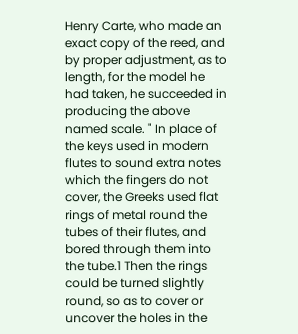Henry Carte, who made an exact copy of the reed, and by proper adjustment, as to length, for the model he had taken, he succeeded in producing the above named scale. " In place of the keys used in modern flutes to sound extra notes which the fingers do not cover, the Greeks used flat rings of metal round the tubes of their flutes, and bored through them into the tube.1 Then the rings could be turned slightly round, so as to cover or uncover the holes in the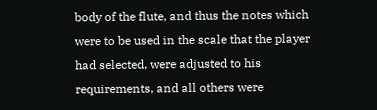body of the flute, and thus the notes which were to be used in the scale that the player had selected, were adjusted to his requirements, and all others were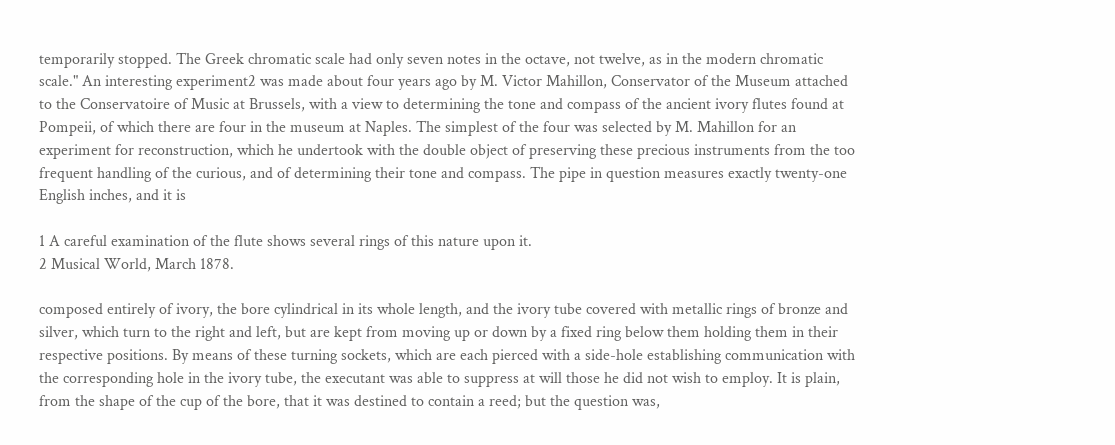temporarily stopped. The Greek chromatic scale had only seven notes in the octave, not twelve, as in the modern chromatic scale." An interesting experiment2 was made about four years ago by M. Victor Mahillon, Conservator of the Museum attached to the Conservatoire of Music at Brussels, with a view to determining the tone and compass of the ancient ivory flutes found at Pompeii, of which there are four in the museum at Naples. The simplest of the four was selected by M. Mahillon for an experiment for reconstruction, which he undertook with the double object of preserving these precious instruments from the too frequent handling of the curious, and of determining their tone and compass. The pipe in question measures exactly twenty-one English inches, and it is

1 A careful examination of the flute shows several rings of this nature upon it.
2 Musical World, March 1878.

composed entirely of ivory, the bore cylindrical in its whole length, and the ivory tube covered with metallic rings of bronze and silver, which turn to the right and left, but are kept from moving up or down by a fixed ring below them holding them in their respective positions. By means of these turning sockets, which are each pierced with a side-hole establishing communication with the corresponding hole in the ivory tube, the executant was able to suppress at will those he did not wish to employ. It is plain, from the shape of the cup of the bore, that it was destined to contain a reed; but the question was,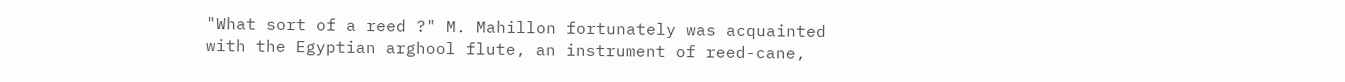"What sort of a reed ?" M. Mahillon fortunately was acquainted with the Egyptian arghool flute, an instrument of reed-cane,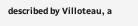described by Villoteau, a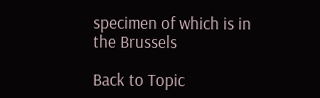specimen of which is in the Brussels

Back to Topic